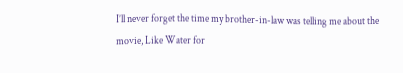I’ll never forget the time my brother-in-law was telling me about the movie, Like Water for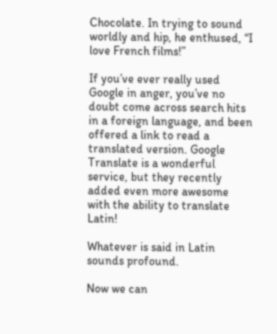Chocolate. In trying to sound worldly and hip, he enthused, “I love French films!”

If you’ve ever really used Google in anger, you’ve no doubt come across search hits in a foreign language, and been offered a link to read a translated version. Google Translate is a wonderful service, but they recently added even more awesome with the ability to translate Latin!

Whatever is said in Latin sounds profound.

Now we can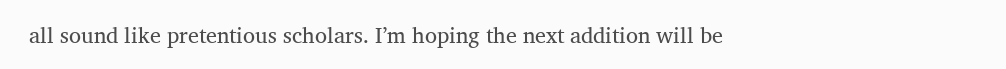all sound like pretentious scholars. I’m hoping the next addition will be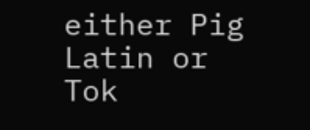either Pig Latin or Tok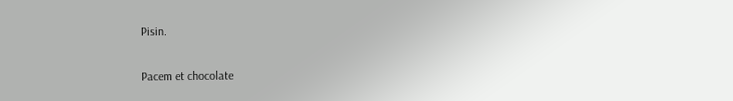Pisin.

Pacem et chocolate